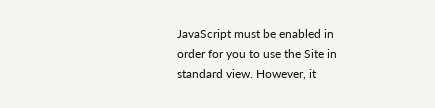JavaScript must be enabled in order for you to use the Site in standard view. However, it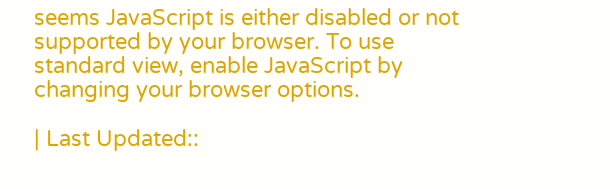seems JavaScript is either disabled or not supported by your browser. To use standard view, enable JavaScript by changing your browser options.

| Last Updated::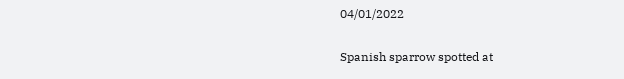04/01/2022

Spanish sparrow spotted at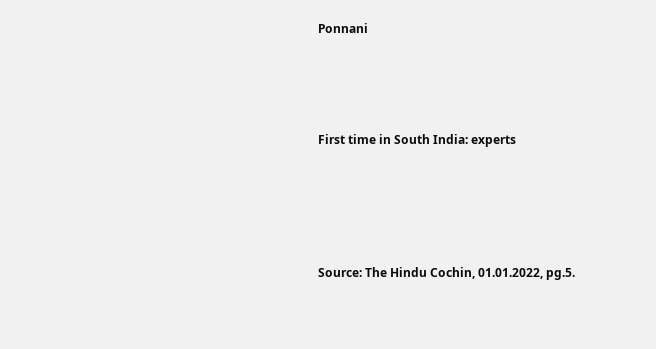Ponnani




First time in South India: experts





Source: The Hindu Cochin, 01.01.2022, pg.5.